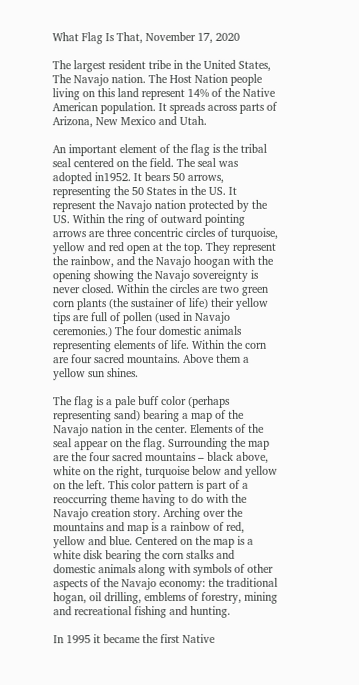What Flag Is That, November 17, 2020

The largest resident tribe in the United States, The Navajo nation. The Host Nation people living on this land represent 14% of the Native American population. It spreads across parts of Arizona, New Mexico and Utah.

An important element of the flag is the tribal seal centered on the field. The seal was adopted in1952. It bears 50 arrows, representing the 50 States in the US. It represent the Navajo nation protected by the US. Within the ring of outward pointing arrows are three concentric circles of turquoise, yellow and red open at the top. They represent the rainbow, and the Navajo hoogan with the opening showing the Navajo sovereignty is never closed. Within the circles are two green corn plants (the sustainer of life) their yellow tips are full of pollen (used in Navajo ceremonies.) The four domestic animals representing elements of life. Within the corn are four sacred mountains. Above them a yellow sun shines.

The flag is a pale buff color (perhaps representing sand) bearing a map of the Navajo nation in the center. Elements of the seal appear on the flag. Surrounding the map are the four sacred mountains – black above, white on the right, turquoise below and yellow on the left. This color pattern is part of a reoccurring theme having to do with the Navajo creation story. Arching over the mountains and map is a rainbow of red, yellow and blue. Centered on the map is a white disk bearing the corn stalks and domestic animals along with symbols of other aspects of the Navajo economy: the traditional hogan, oil drilling, emblems of forestry, mining and recreational fishing and hunting.

In 1995 it became the first Native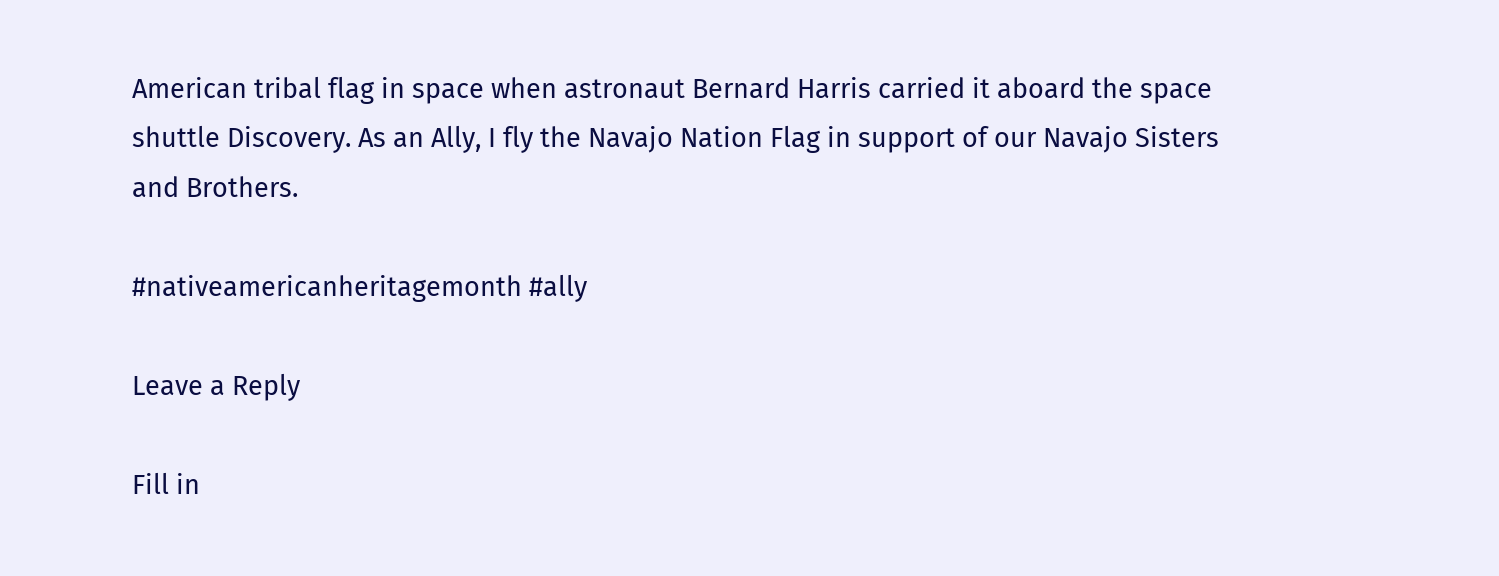American tribal flag in space when astronaut Bernard Harris carried it aboard the space shuttle Discovery. As an Ally, I fly the Navajo Nation Flag in support of our Navajo Sisters and Brothers.

#nativeamericanheritagemonth #ally

Leave a Reply

Fill in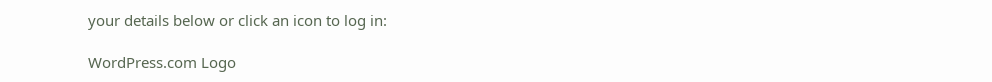your details below or click an icon to log in:

WordPress.com Logo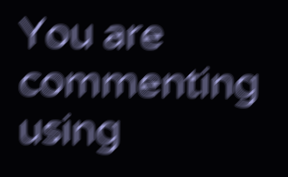You are commenting using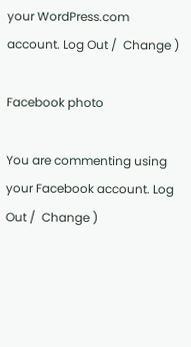your WordPress.com account. Log Out /  Change )

Facebook photo

You are commenting using your Facebook account. Log Out /  Change )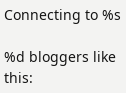Connecting to %s

%d bloggers like this: